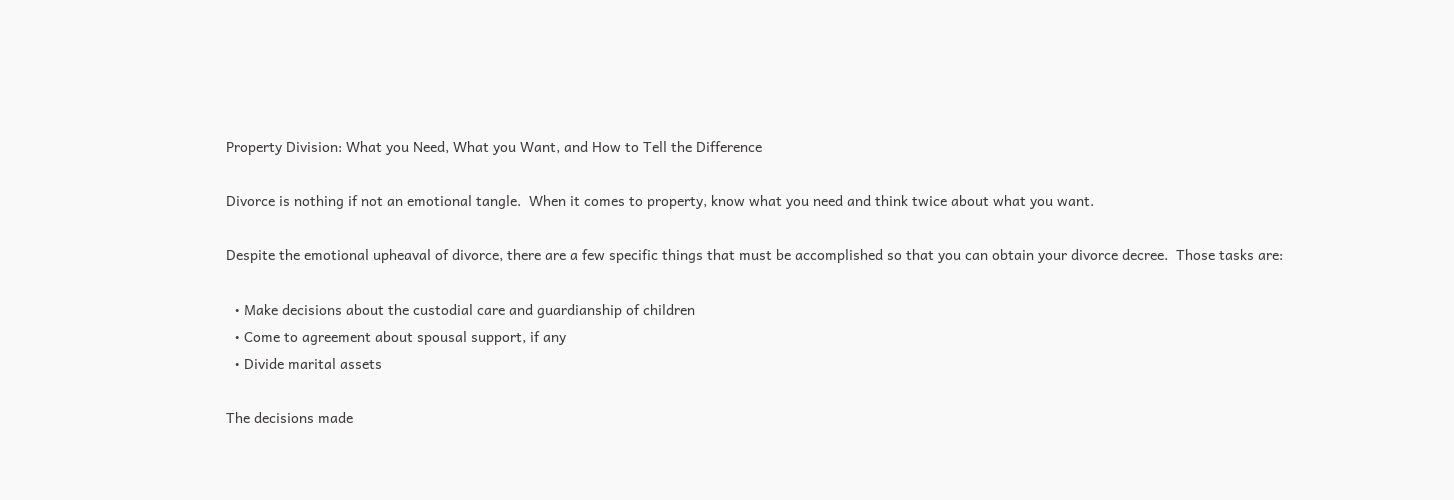Property Division: What you Need, What you Want, and How to Tell the Difference

Divorce is nothing if not an emotional tangle.  When it comes to property, know what you need and think twice about what you want.

Despite the emotional upheaval of divorce, there are a few specific things that must be accomplished so that you can obtain your divorce decree.  Those tasks are:

  • Make decisions about the custodial care and guardianship of children
  • Come to agreement about spousal support, if any
  • Divide marital assets

The decisions made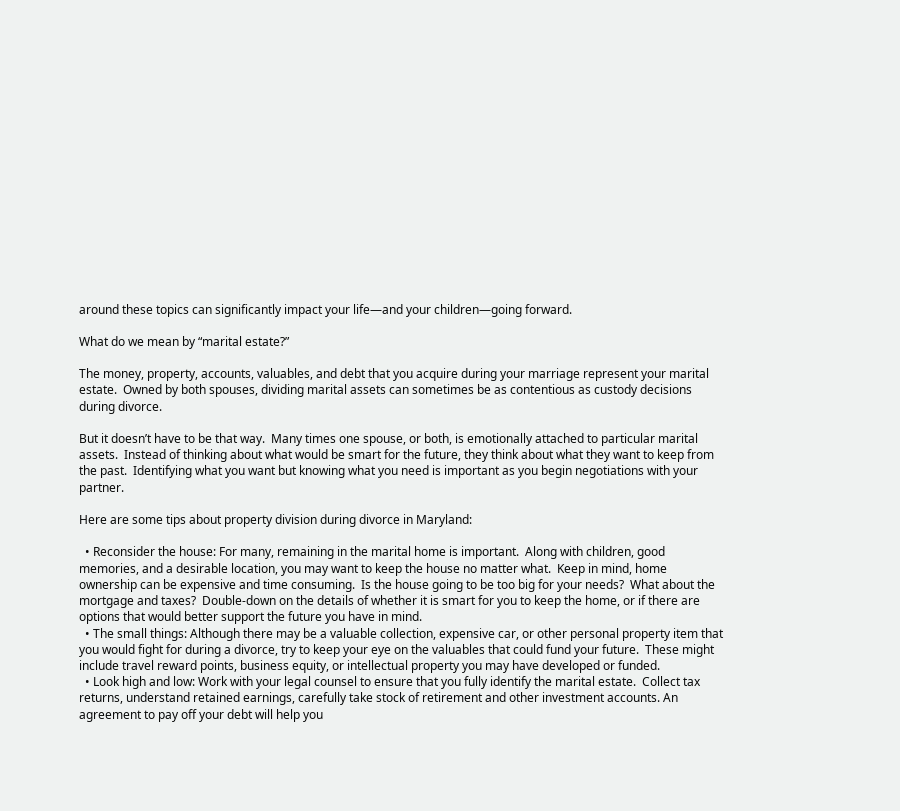around these topics can significantly impact your life—and your children—going forward.

What do we mean by “marital estate?”

The money, property, accounts, valuables, and debt that you acquire during your marriage represent your marital estate.  Owned by both spouses, dividing marital assets can sometimes be as contentious as custody decisions during divorce.

But it doesn’t have to be that way.  Many times one spouse, or both, is emotionally attached to particular marital assets.  Instead of thinking about what would be smart for the future, they think about what they want to keep from the past.  Identifying what you want but knowing what you need is important as you begin negotiations with your partner.

Here are some tips about property division during divorce in Maryland:

  • Reconsider the house: For many, remaining in the marital home is important.  Along with children, good memories, and a desirable location, you may want to keep the house no matter what.  Keep in mind, home ownership can be expensive and time consuming.  Is the house going to be too big for your needs?  What about the mortgage and taxes?  Double-down on the details of whether it is smart for you to keep the home, or if there are options that would better support the future you have in mind.
  • The small things: Although there may be a valuable collection, expensive car, or other personal property item that you would fight for during a divorce, try to keep your eye on the valuables that could fund your future.  These might include travel reward points, business equity, or intellectual property you may have developed or funded.
  • Look high and low: Work with your legal counsel to ensure that you fully identify the marital estate.  Collect tax returns, understand retained earnings, carefully take stock of retirement and other investment accounts. An agreement to pay off your debt will help you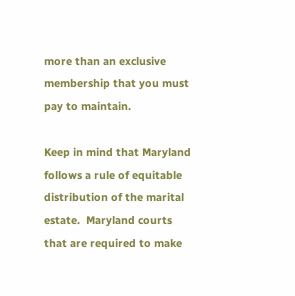more than an exclusive membership that you must pay to maintain.

Keep in mind that Maryland follows a rule of equitable distribution of the marital estate.  Maryland courts that are required to make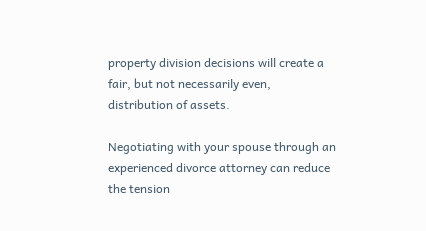property division decisions will create a fair, but not necessarily even, distribution of assets.

Negotiating with your spouse through an experienced divorce attorney can reduce the tension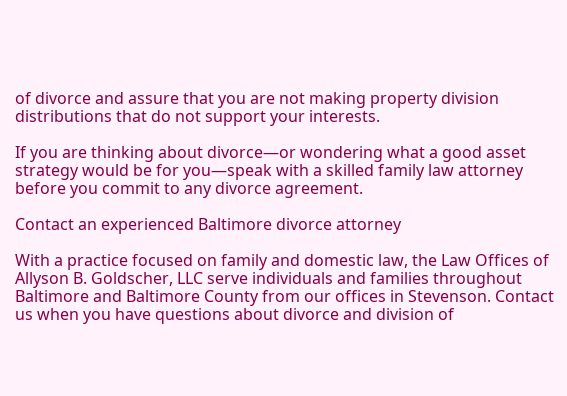of divorce and assure that you are not making property division distributions that do not support your interests.

If you are thinking about divorce—or wondering what a good asset strategy would be for you—speak with a skilled family law attorney before you commit to any divorce agreement.

Contact an experienced Baltimore divorce attorney

With a practice focused on family and domestic law, the Law Offices of Allyson B. Goldscher, LLC serve individuals and families throughout Baltimore and Baltimore County from our offices in Stevenson. Contact us when you have questions about divorce and division of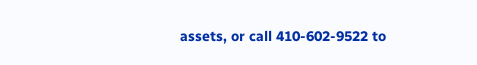assets, or call 410-602-9522 to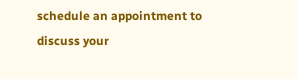schedule an appointment to discuss your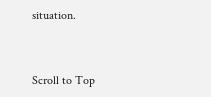situation.



Scroll to Top